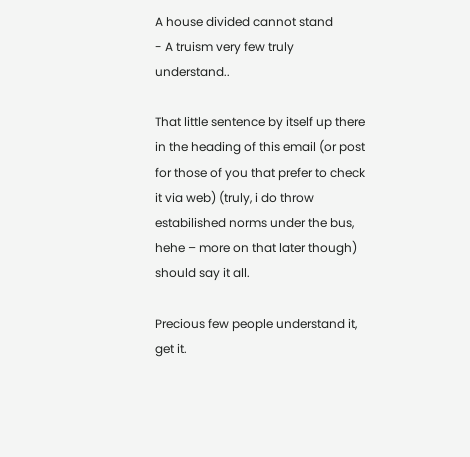A house divided cannot stand
- A truism very few truly understand..

That little sentence by itself up there in the heading of this email (or post for those of you that prefer to check it via web) (truly, i do throw estabilished norms under the bus, hehe – more on that later though) should say it all.

Precious few people understand it, get it.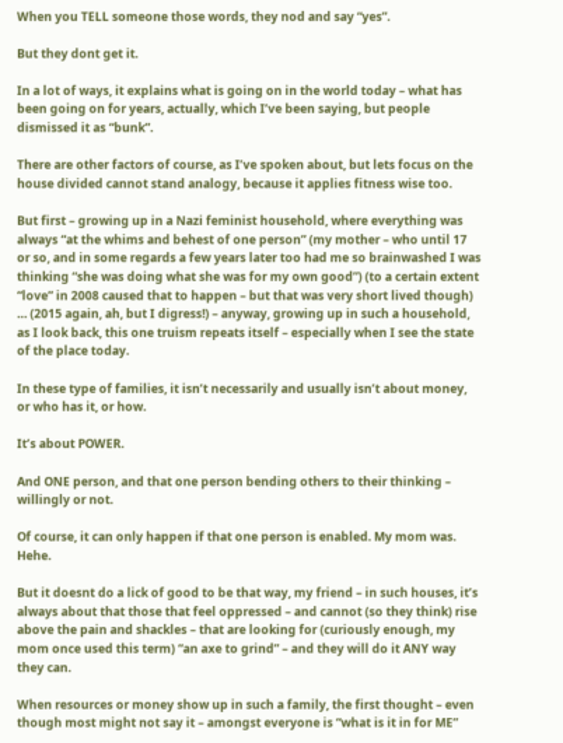When you TELL someone those words, they nod and say “yes”.

But they dont get it.

In a lot of ways, it explains what is going on in the world today – what has been going on for years, actually, which I’ve been saying, but people dismissed it as “bunk”.

There are other factors of course, as I’ve spoken about, but lets focus on the house divided cannot stand analogy, because it applies fitness wise too.

But first – growing up in a Nazi feminist household, where everything was always “at the whims and behest of one person” (my mother – who until 17 or so, and in some regards a few years later too had me so brainwashed I was thinking “she was doing what she was for my own good”) (to a certain extent “love” in 2008 caused that to happen – but that was very short lived though) … (2015 again, ah, but I digress!) – anyway, growing up in such a household, as I look back, this one truism repeats itself – especially when I see the state of the place today.

In these type of families, it isn’t necessarily and usually isn’t about money, or who has it, or how.

It’s about POWER.

And ONE person, and that one person bending others to their thinking – willingly or not.

Of course, it can only happen if that one person is enabled. My mom was. Hehe.

But it doesnt do a lick of good to be that way, my friend – in such houses, it’s always about that those that feel oppressed – and cannot (so they think) rise above the pain and shackles – that are looking for (curiously enough, my mom once used this term) “an axe to grind” – and they will do it ANY way they can.

When resources or money show up in such a family, the first thought – even though most might not say it – amongst everyone is “what is it in for ME”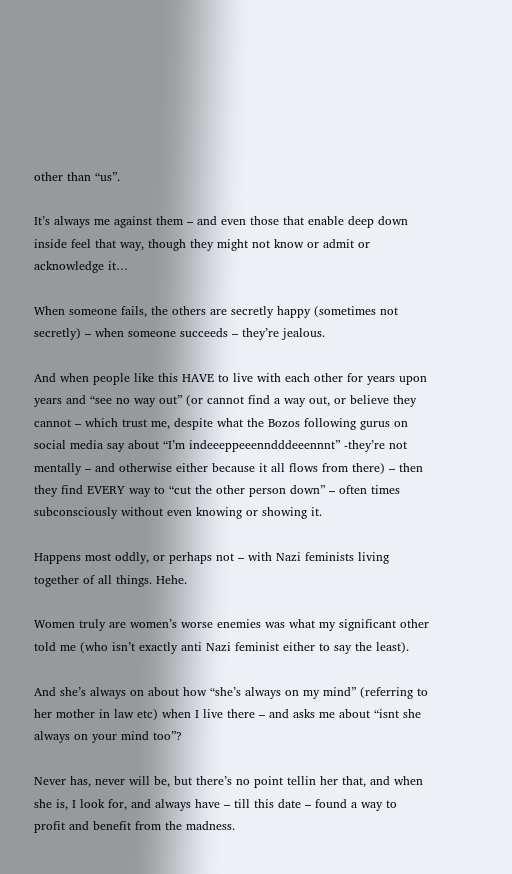other than “us”.

It’s always me against them – and even those that enable deep down inside feel that way, though they might not know or admit or acknowledge it…

When someone fails, the others are secretly happy (sometimes not secretly) – when someone succeeds – they’re jealous.

And when people like this HAVE to live with each other for years upon years and “see no way out” (or cannot find a way out, or believe they cannot – which trust me, despite what the Bozos following gurus on social media say about “I’m indeeeppeeenndddeeennnt” -they’re not mentally – and otherwise either because it all flows from there) – then they find EVERY way to “cut the other person down” – often times subconsciously without even knowing or showing it.

Happens most oddly, or perhaps not – with Nazi feminists living together of all things. Hehe.

Women truly are women’s worse enemies was what my significant other told me (who isn’t exactly anti Nazi feminist either to say the least).

And she’s always on about how “she’s always on my mind” (referring to her mother in law etc) when I live there – and asks me about “isnt she always on your mind too”?

Never has, never will be, but there’s no point tellin her that, and when she is, I look for, and always have – till this date – found a way to profit and benefit from the madness.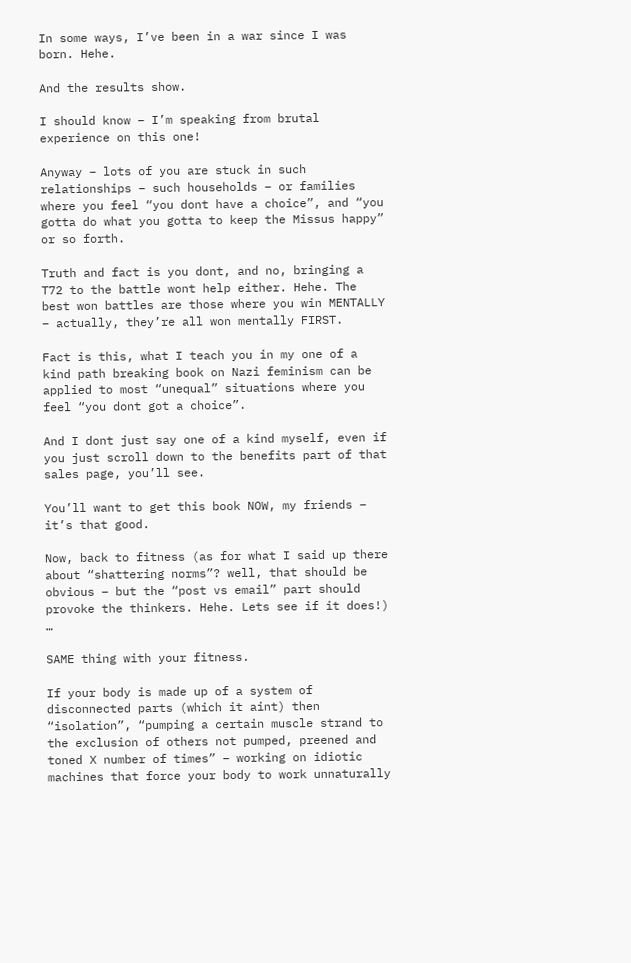In some ways, I’ve been in a war since I was born. Hehe.

And the results show.

I should know – I’m speaking from brutal experience on this one!

Anyway – lots of you are stuck in such relationships – such households – or families where you feel “you dont have a choice”, and “you gotta do what you gotta to keep the Missus happy” or so forth.

Truth and fact is you dont, and no, bringing a T72 to the battle wont help either. Hehe. The best won battles are those where you win MENTALLY – actually, they’re all won mentally FIRST.

Fact is this, what I teach you in my one of a kind path breaking book on Nazi feminism can be applied to most “unequal” situations where you feel “you dont got a choice”.

And I dont just say one of a kind myself, even if you just scroll down to the benefits part of that sales page, you’ll see.

You’ll want to get this book NOW, my friends – it’s that good.

Now, back to fitness (as for what I said up there about “shattering norms”? well, that should be obvious – but the “post vs email” part should provoke the thinkers. Hehe. Lets see if it does!) …

SAME thing with your fitness.

If your body is made up of a system of disconnected parts (which it aint) then “isolation”, “pumping a certain muscle strand to the exclusion of others not pumped, preened and toned X number of times” – working on idiotic machines that force your body to work unnaturally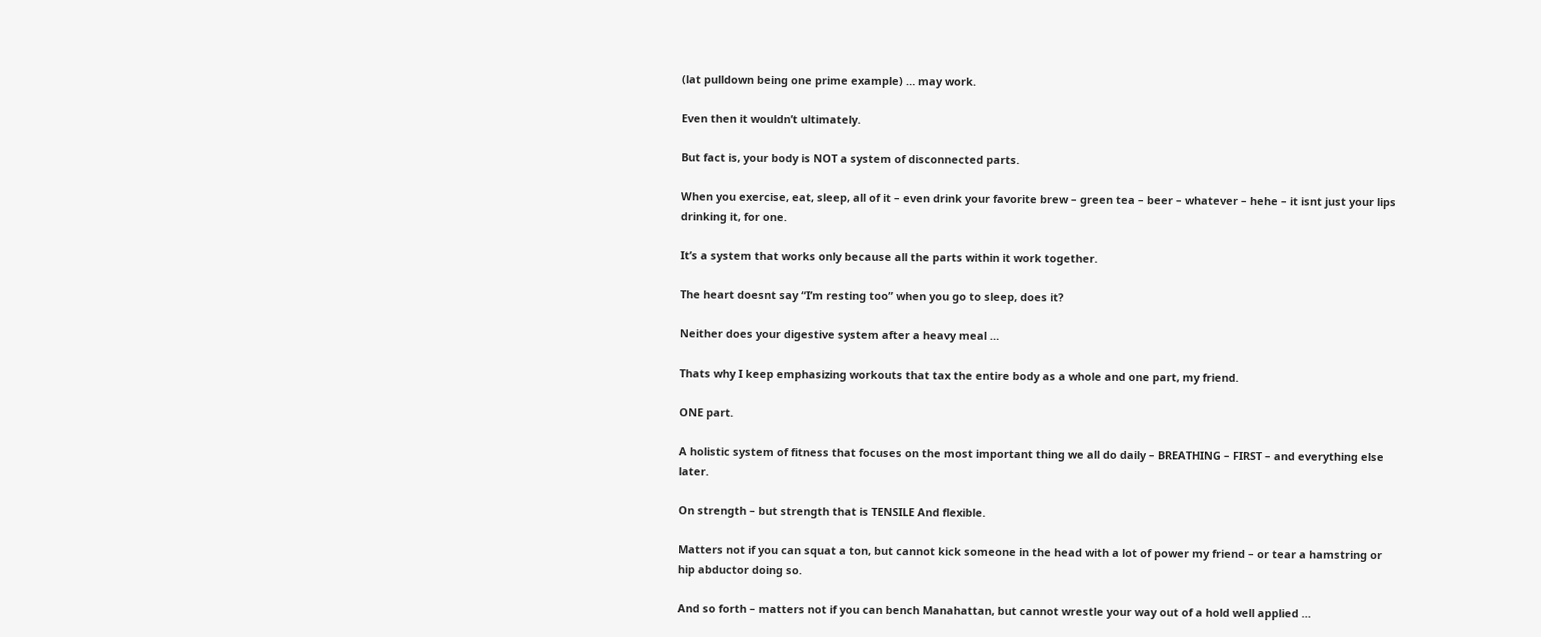(lat pulldown being one prime example) … may work.

Even then it wouldn’t ultimately.

But fact is, your body is NOT a system of disconnected parts.

When you exercise, eat, sleep, all of it – even drink your favorite brew – green tea – beer – whatever – hehe – it isnt just your lips drinking it, for one.

It’s a system that works only because all the parts within it work together.

The heart doesnt say “I’m resting too” when you go to sleep, does it?

Neither does your digestive system after a heavy meal …

Thats why I keep emphasizing workouts that tax the entire body as a whole and one part, my friend.

ONE part.

A holistic system of fitness that focuses on the most important thing we all do daily – BREATHING – FIRST – and everything else later.

On strength – but strength that is TENSILE And flexible.

Matters not if you can squat a ton, but cannot kick someone in the head with a lot of power my friend – or tear a hamstring or hip abductor doing so.

And so forth – matters not if you can bench Manahattan, but cannot wrestle your way out of a hold well applied …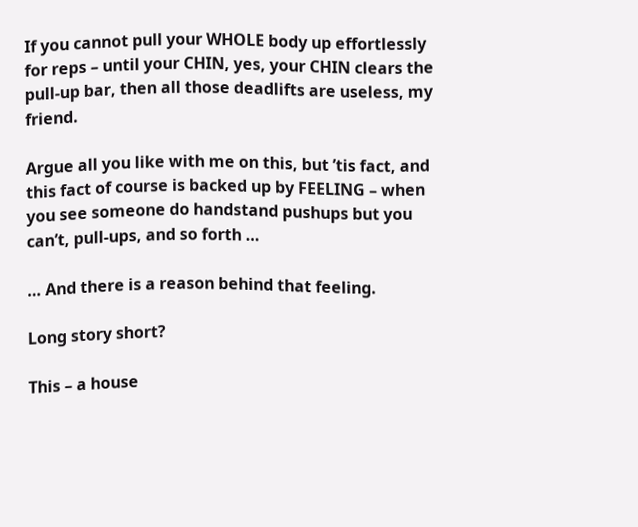If you cannot pull your WHOLE body up effortlessly for reps – until your CHIN, yes, your CHIN clears the pull-up bar, then all those deadlifts are useless, my friend.

Argue all you like with me on this, but ’tis fact, and this fact of course is backed up by FEELING – when you see someone do handstand pushups but you can’t, pull-ups, and so forth …

… And there is a reason behind that feeling.

Long story short?

This – a house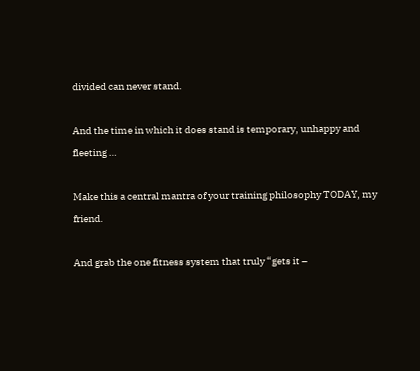divided can never stand.

And the time in which it does stand is temporary, unhappy and fleeting …

Make this a central mantra of your training philosophy TODAY, my friend.

And grab the one fitness system that truly “gets it –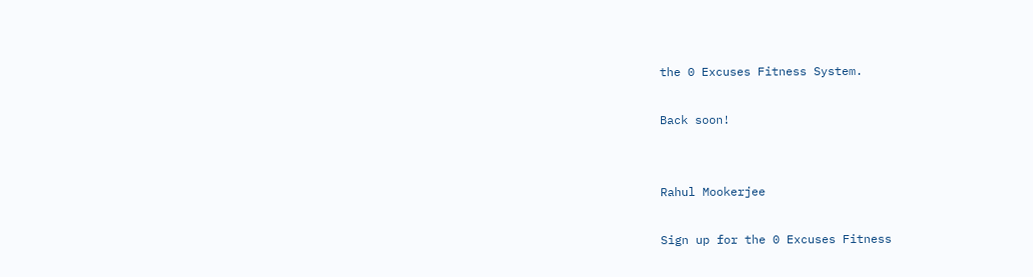the 0 Excuses Fitness System.

Back soon!


Rahul Mookerjee

Sign up for the 0 Excuses Fitness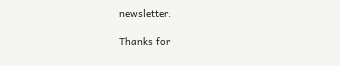newsletter.

Thanks for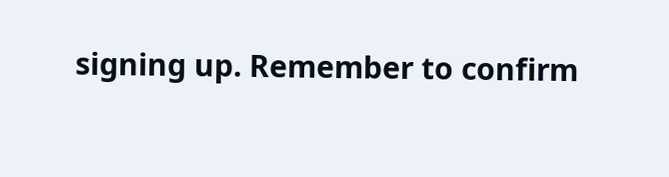signing up. Remember to confirm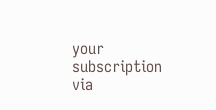your subscription via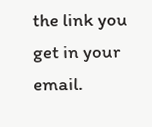the link you get in your email.